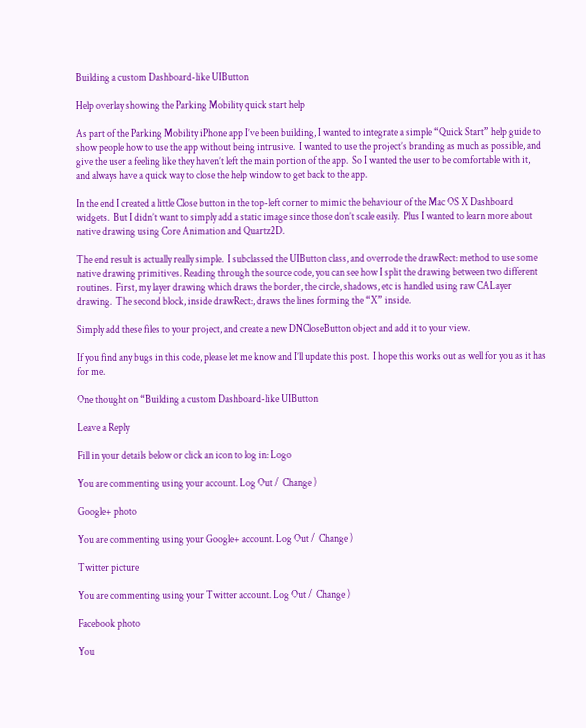Building a custom Dashboard-like UIButton

Help overlay showing the Parking Mobility quick start help

As part of the Parking Mobility iPhone app I’ve been building, I wanted to integrate a simple “Quick Start” help guide to show people how to use the app without being intrusive.  I wanted to use the project’s branding as much as possible, and give the user a feeling like they haven’t left the main portion of the app.  So I wanted the user to be comfortable with it, and always have a quick way to close the help window to get back to the app.

In the end I created a little Close button in the top-left corner to mimic the behaviour of the Mac OS X Dashboard widgets.  But I didn’t want to simply add a static image since those don’t scale easily.  Plus I wanted to learn more about native drawing using Core Animation and Quartz2D.

The end result is actually really simple.  I subclassed the UIButton class, and overrode the drawRect: method to use some native drawing primitives. Reading through the source code, you can see how I split the drawing between two different routines.  First, my layer drawing which draws the border, the circle, shadows, etc is handled using raw CALayer drawing.  The second block, inside drawRect:, draws the lines forming the “X” inside.

Simply add these files to your project, and create a new DNCloseButton object and add it to your view.

If you find any bugs in this code, please let me know and I’ll update this post.  I hope this works out as well for you as it has for me.

One thought on “Building a custom Dashboard-like UIButton

Leave a Reply

Fill in your details below or click an icon to log in: Logo

You are commenting using your account. Log Out /  Change )

Google+ photo

You are commenting using your Google+ account. Log Out /  Change )

Twitter picture

You are commenting using your Twitter account. Log Out /  Change )

Facebook photo

You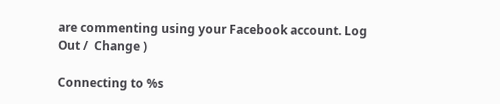are commenting using your Facebook account. Log Out /  Change )

Connecting to %s